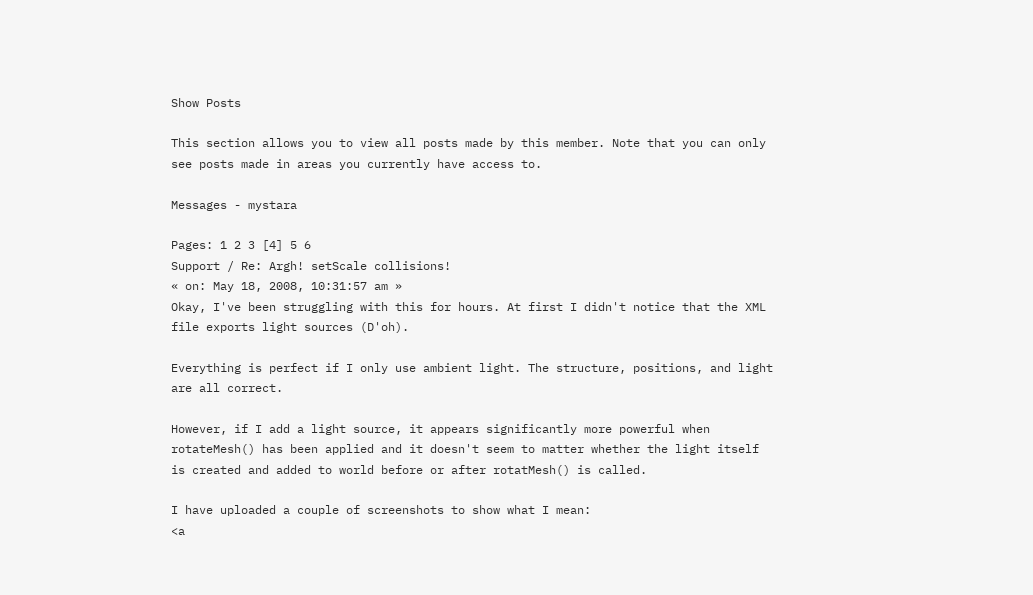Show Posts

This section allows you to view all posts made by this member. Note that you can only see posts made in areas you currently have access to.

Messages - mystara

Pages: 1 2 3 [4] 5 6
Support / Re: Argh! setScale collisions!
« on: May 18, 2008, 10:31:57 am »
Okay, I've been struggling with this for hours. At first I didn't notice that the XML file exports light sources (D'oh).

Everything is perfect if I only use ambient light. The structure, positions, and light are all correct.

However, if I add a light source, it appears significantly more powerful when rotateMesh() has been applied and it doesn't seem to matter whether the light itself is created and added to world before or after rotatMesh() is called.

I have uploaded a couple of screenshots to show what I mean:
<a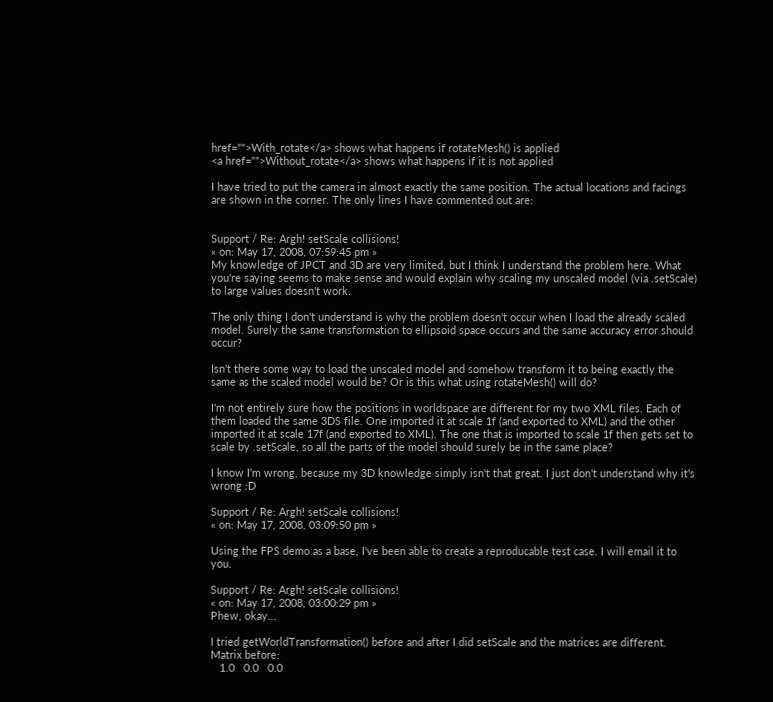href="">With_rotate</a> shows what happens if rotateMesh() is applied
<a href="">Without_rotate</a> shows what happens if it is not applied

I have tried to put the camera in almost exactly the same position. The actual locations and facings are shown in the corner. The only lines I have commented out are:


Support / Re: Argh! setScale collisions!
« on: May 17, 2008, 07:59:45 pm »
My knowledge of JPCT and 3D are very limited, but I think I understand the problem here. What you're saying seems to make sense and would explain why scaling my unscaled model (via .setScale) to large values doesn't work.

The only thing I don't understand is why the problem doesn't occur when I load the already scaled model. Surely the same transformation to ellipsoid space occurs and the same accuracy error should occur?

Isn't there some way to load the unscaled model and somehow transform it to being exactly the same as the scaled model would be? Or is this what using rotateMesh() will do?

I'm not entirely sure how the positions in worldspace are different for my two XML files. Each of them loaded the same 3DS file. One imported it at scale 1f (and exported to XML) and the other imported it at scale 17f (and exported to XML). The one that is imported to scale 1f then gets set to scale by .setScale, so all the parts of the model should surely be in the same place?

I know I'm wrong, because my 3D knowledge simply isn't that great. I just don't understand why it's wrong :D

Support / Re: Argh! setScale collisions!
« on: May 17, 2008, 03:09:50 pm »

Using the FPS demo as a base, I've been able to create a reproducable test case. I will email it to you.

Support / Re: Argh! setScale collisions!
« on: May 17, 2008, 03:00:29 pm »
Phew, okay...

I tried getWorldTransformation() before and after I did setScale and the matrices are different.
Matrix before:
   1.0   0.0   0.0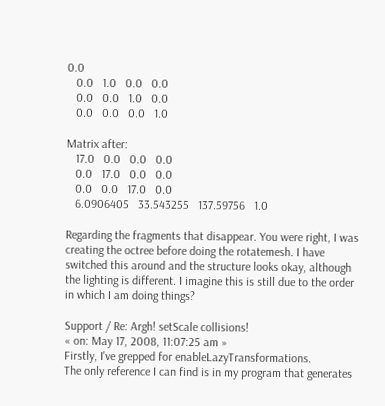0.0
   0.0   1.0   0.0   0.0
   0.0   0.0   1.0   0.0
   0.0   0.0   0.0   1.0

Matrix after:
   17.0   0.0   0.0   0.0
   0.0   17.0   0.0   0.0
   0.0   0.0   17.0   0.0
   6.0906405   33.543255   137.59756   1.0

Regarding the fragments that disappear. You were right, I was creating the octree before doing the rotatemesh. I have switched this around and the structure looks okay, although the lighting is different. I imagine this is still due to the order in which I am doing things?

Support / Re: Argh! setScale collisions!
« on: May 17, 2008, 11:07:25 am »
Firstly, I've grepped for enableLazyTransformations.
The only reference I can find is in my program that generates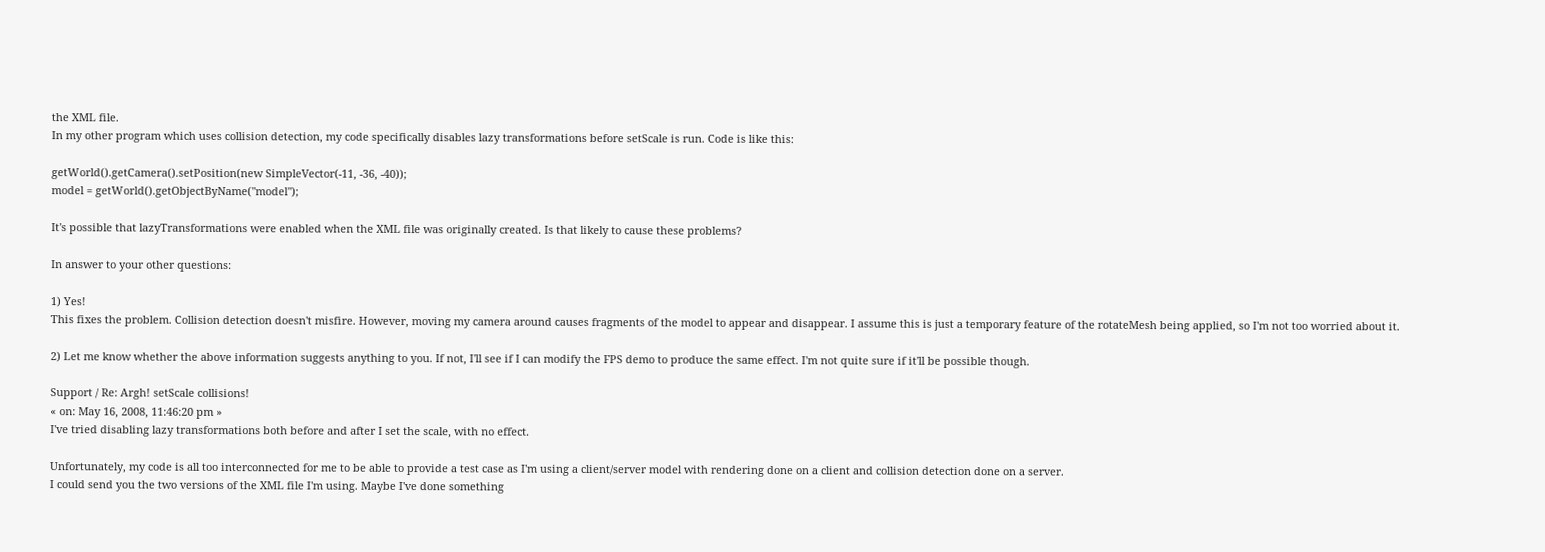the XML file.
In my other program which uses collision detection, my code specifically disables lazy transformations before setScale is run. Code is like this:

getWorld().getCamera().setPosition(new SimpleVector(-11, -36, -40));
model = getWorld().getObjectByName("model");

It's possible that lazyTransformations were enabled when the XML file was originally created. Is that likely to cause these problems?

In answer to your other questions:

1) Yes!
This fixes the problem. Collision detection doesn't misfire. However, moving my camera around causes fragments of the model to appear and disappear. I assume this is just a temporary feature of the rotateMesh being applied, so I'm not too worried about it.

2) Let me know whether the above information suggests anything to you. If not, I'll see if I can modify the FPS demo to produce the same effect. I'm not quite sure if it'll be possible though.

Support / Re: Argh! setScale collisions!
« on: May 16, 2008, 11:46:20 pm »
I've tried disabling lazy transformations both before and after I set the scale, with no effect.

Unfortunately, my code is all too interconnected for me to be able to provide a test case as I'm using a client/server model with rendering done on a client and collision detection done on a server.
I could send you the two versions of the XML file I'm using. Maybe I've done something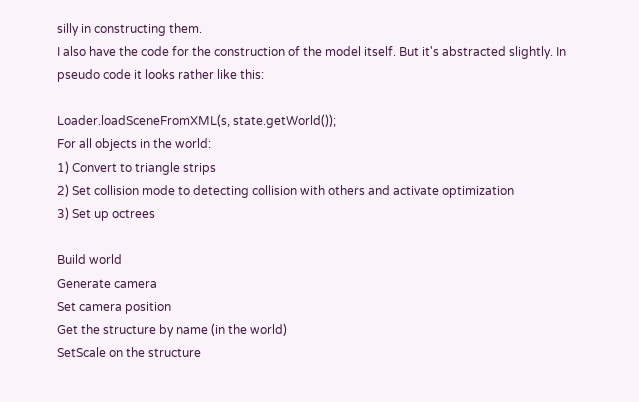silly in constructing them.
I also have the code for the construction of the model itself. But it's abstracted slightly. In pseudo code it looks rather like this:

Loader.loadSceneFromXML(s, state.getWorld());
For all objects in the world:
1) Convert to triangle strips
2) Set collision mode to detecting collision with others and activate optimization
3) Set up octrees

Build world
Generate camera
Set camera position
Get the structure by name (in the world)
SetScale on the structure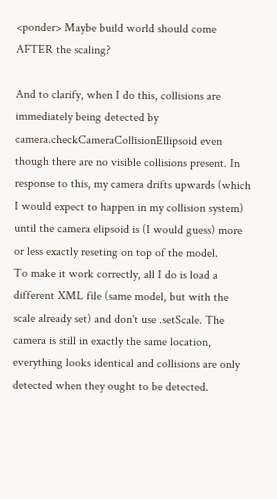<ponder> Maybe build world should come AFTER the scaling?

And to clarify, when I do this, collisions are immediately being detected by camera.checkCameraCollisionEllipsoid even though there are no visible collisions present. In response to this, my camera drifts upwards (which I would expect to happen in my collision system) until the camera elipsoid is (I would guess) more or less exactly reseting on top of the model.
To make it work correctly, all I do is load a different XML file (same model, but with the scale already set) and don't use .setScale. The camera is still in exactly the same location, everything looks identical and collisions are only detected when they ought to be detected.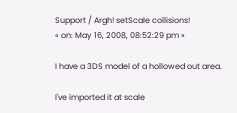Support / Argh! setScale collisions!
« on: May 16, 2008, 08:52:29 pm »

I have a 3DS model of a hollowed out area.

I've imported it at scale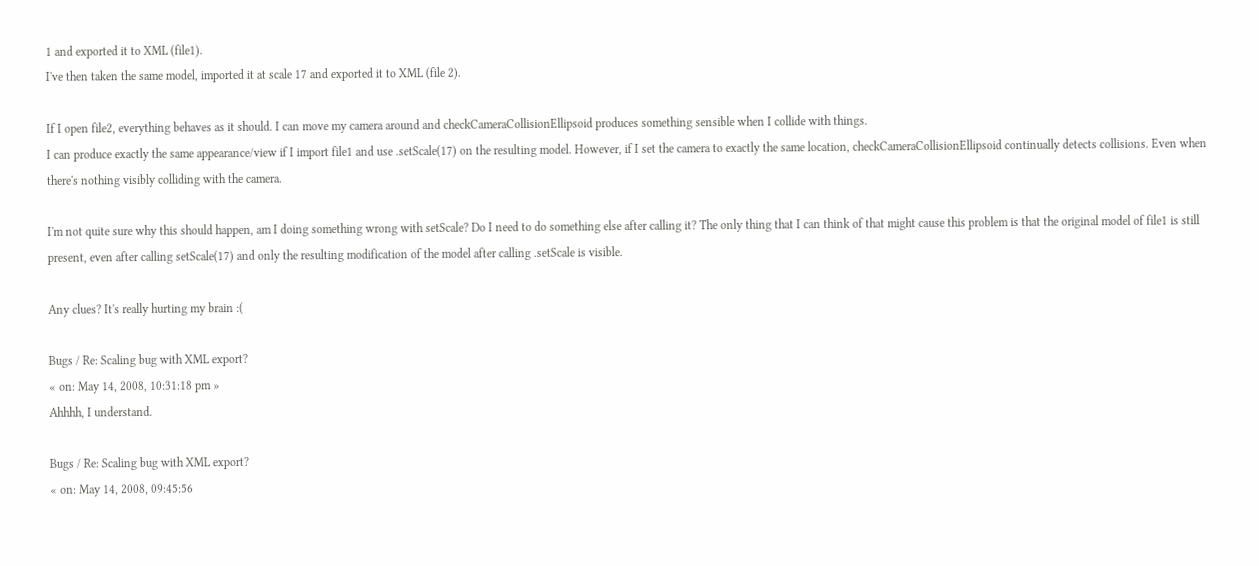1 and exported it to XML (file1).
I've then taken the same model, imported it at scale 17 and exported it to XML (file 2).

If I open file2, everything behaves as it should. I can move my camera around and checkCameraCollisionEllipsoid produces something sensible when I collide with things.
I can produce exactly the same appearance/view if I import file1 and use .setScale(17) on the resulting model. However, if I set the camera to exactly the same location, checkCameraCollisionEllipsoid continually detects collisions. Even when there's nothing visibly colliding with the camera.

I'm not quite sure why this should happen, am I doing something wrong with setScale? Do I need to do something else after calling it? The only thing that I can think of that might cause this problem is that the original model of file1 is still present, even after calling setScale(17) and only the resulting modification of the model after calling .setScale is visible.

Any clues? It's really hurting my brain :(

Bugs / Re: Scaling bug with XML export?
« on: May 14, 2008, 10:31:18 pm »
Ahhhh, I understand.

Bugs / Re: Scaling bug with XML export?
« on: May 14, 2008, 09:45:56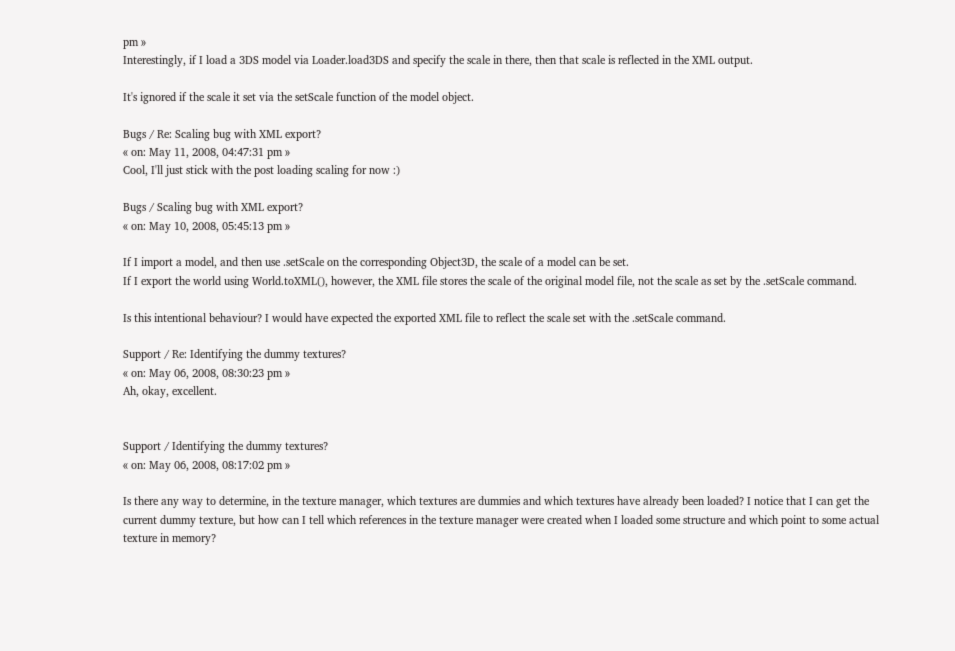pm »
Interestingly, if I load a 3DS model via Loader.load3DS and specify the scale in there, then that scale is reflected in the XML output.

It's ignored if the scale it set via the setScale function of the model object.

Bugs / Re: Scaling bug with XML export?
« on: May 11, 2008, 04:47:31 pm »
Cool, I'll just stick with the post loading scaling for now :)

Bugs / Scaling bug with XML export?
« on: May 10, 2008, 05:45:13 pm »

If I import a model, and then use .setScale on the corresponding Object3D, the scale of a model can be set.
If I export the world using World.toXML(), however, the XML file stores the scale of the original model file, not the scale as set by the .setScale command.

Is this intentional behaviour? I would have expected the exported XML file to reflect the scale set with the .setScale command.

Support / Re: Identifying the dummy textures?
« on: May 06, 2008, 08:30:23 pm »
Ah, okay, excellent.


Support / Identifying the dummy textures?
« on: May 06, 2008, 08:17:02 pm »

Is there any way to determine, in the texture manager, which textures are dummies and which textures have already been loaded? I notice that I can get the current dummy texture, but how can I tell which references in the texture manager were created when I loaded some structure and which point to some actual texture in memory?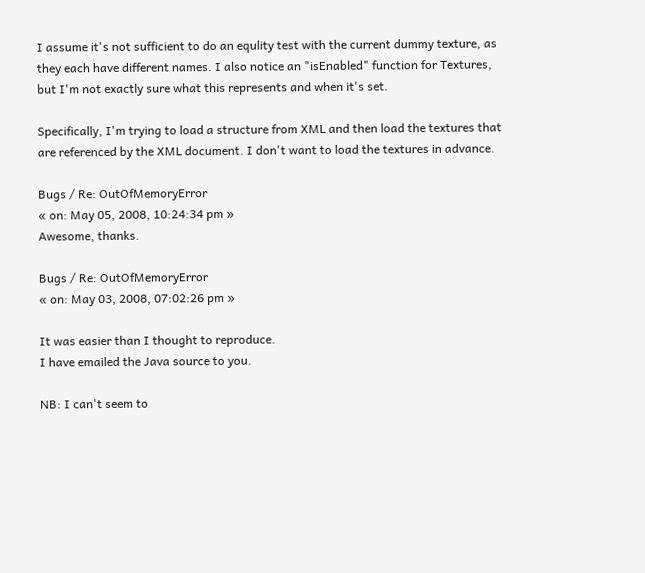I assume it's not sufficient to do an equlity test with the current dummy texture, as they each have different names. I also notice an "isEnabled" function for Textures, but I'm not exactly sure what this represents and when it's set.

Specifically, I'm trying to load a structure from XML and then load the textures that are referenced by the XML document. I don't want to load the textures in advance.

Bugs / Re: OutOfMemoryError
« on: May 05, 2008, 10:24:34 pm »
Awesome, thanks.

Bugs / Re: OutOfMemoryError
« on: May 03, 2008, 07:02:26 pm »

It was easier than I thought to reproduce.
I have emailed the Java source to you.

NB: I can't seem to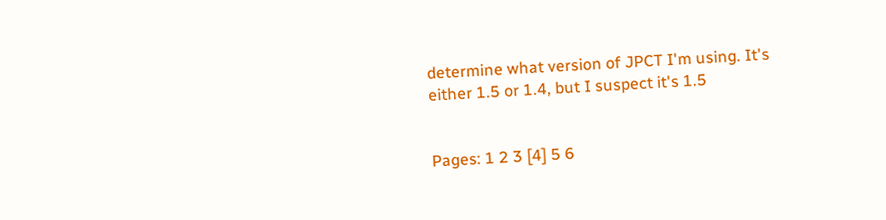determine what version of JPCT I'm using. It's either 1.5 or 1.4, but I suspect it's 1.5


Pages: 1 2 3 [4] 5 6